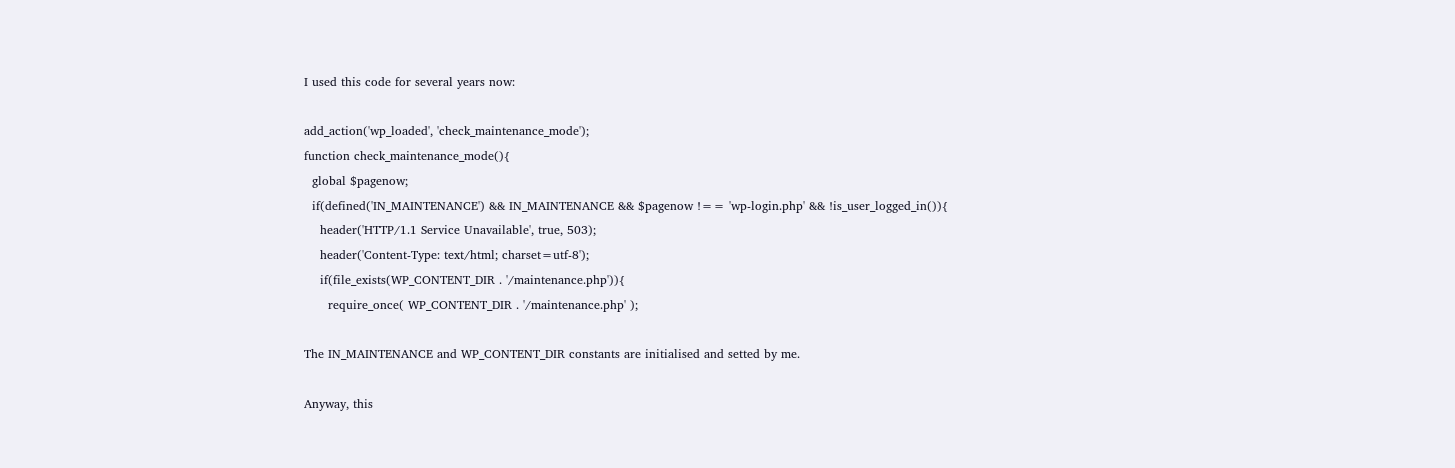I used this code for several years now:

add_action('wp_loaded', 'check_maintenance_mode');
function check_maintenance_mode(){
  global $pagenow;
  if(defined('IN_MAINTENANCE') && IN_MAINTENANCE && $pagenow !== 'wp-login.php' && !is_user_logged_in()){
    header('HTTP/1.1 Service Unavailable', true, 503);
    header('Content-Type: text/html; charset=utf-8');
    if(file_exists(WP_CONTENT_DIR . '/maintenance.php')){
      require_once( WP_CONTENT_DIR . '/maintenance.php' );

The IN_MAINTENANCE and WP_CONTENT_DIR constants are initialised and setted by me.

Anyway, this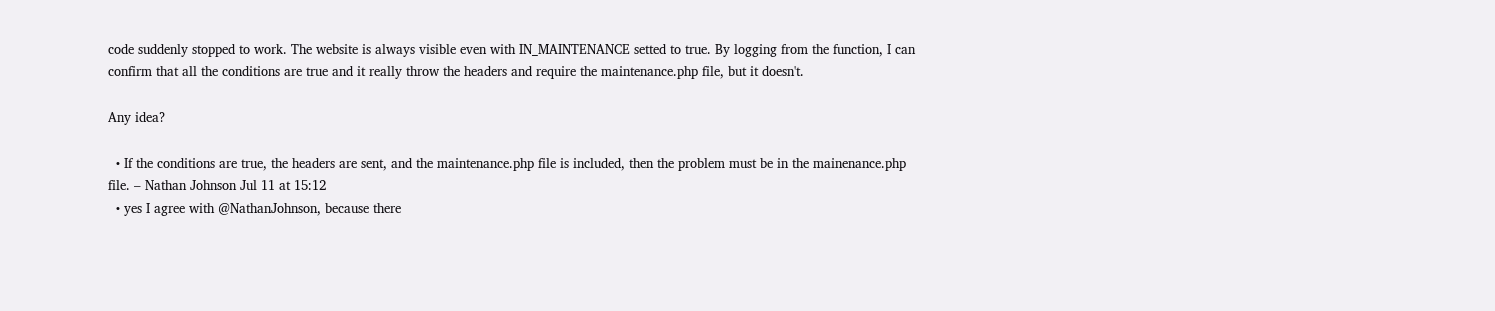code suddenly stopped to work. The website is always visible even with IN_MAINTENANCE setted to true. By logging from the function, I can confirm that all the conditions are true and it really throw the headers and require the maintenance.php file, but it doesn't.

Any idea?

  • If the conditions are true, the headers are sent, and the maintenance.php file is included, then the problem must be in the mainenance.php file. – Nathan Johnson Jul 11 at 15:12
  • yes I agree with @NathanJohnson, because there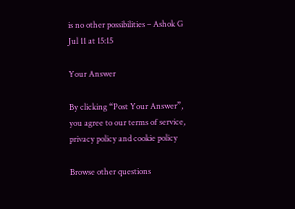is no other possibilities – Ashok G Jul 11 at 15:15

Your Answer

By clicking “Post Your Answer”, you agree to our terms of service, privacy policy and cookie policy

Browse other questions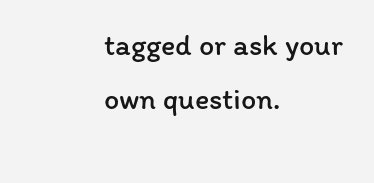tagged or ask your own question.